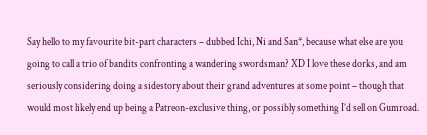Say hello to my favourite bit-part characters – dubbed Ichi, Ni and San*, because what else are you going to call a trio of bandits confronting a wandering swordsman? XD I love these dorks, and am seriously considering doing a sidestory about their grand adventures at some point – though that would most likely end up being a Patreon-exclusive thing, or possibly something I’d sell on Gumroad.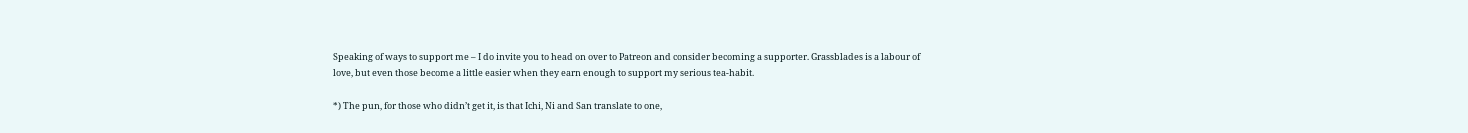Speaking of ways to support me – I do invite you to head on over to Patreon and consider becoming a supporter. Grassblades is a labour of love, but even those become a little easier when they earn enough to support my serious tea-habit.

*) The pun, for those who didn’t get it, is that Ichi, Ni and San translate to one,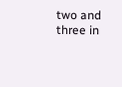two and three in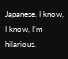Japanese. I know, I know, I’m hilarious.